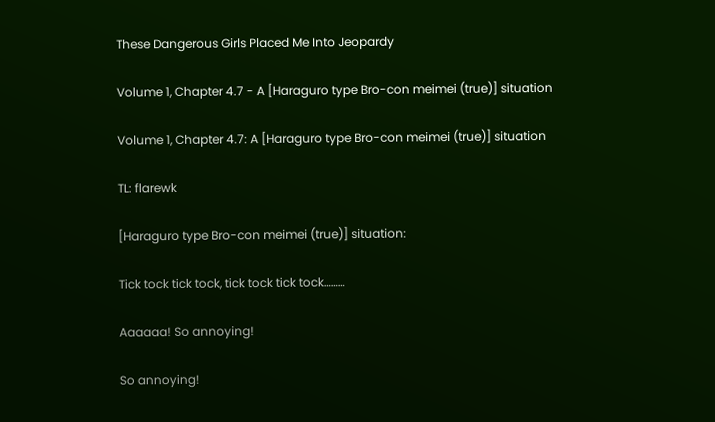These Dangerous Girls Placed Me Into Jeopardy

Volume 1, Chapter 4.7 - A [Haraguro type Bro-con meimei (true)] situation

Volume 1, Chapter 4.7: A [Haraguro type Bro-con meimei (true)] situation

TL: flarewk

[Haraguro type Bro-con meimei (true)] situation:

Tick tock tick tock, tick tock tick tock………

Aaaaaa! So annoying!

So annoying!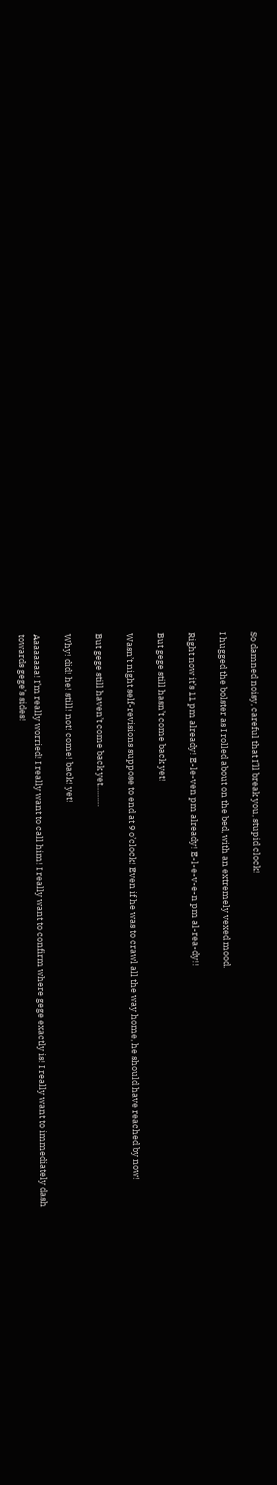So damned noisy, careful that I’ll break you, stupid clock!

I hugged the bolster as I rolled about on the bed, with an extremely vexed mood.

Right now it’s 11 pm already! E-le-ven pm already! E-l-e-v-e-n pm al-rea-dy!!

But gege still hasn’t come back yet!

Wasn’t night self-revisions suppose to end at 9 o’clock! Even if he was to crawl all the way home, he should have reached by now!

But gege still haven’t come back yet………

Why! did! he! still! not! come! back! yet!

Aaaaaaaa! I’m really worried! I really want to call him! I really want to confirm where gege exactly is! I really want to immediately dash towards gege’s sides!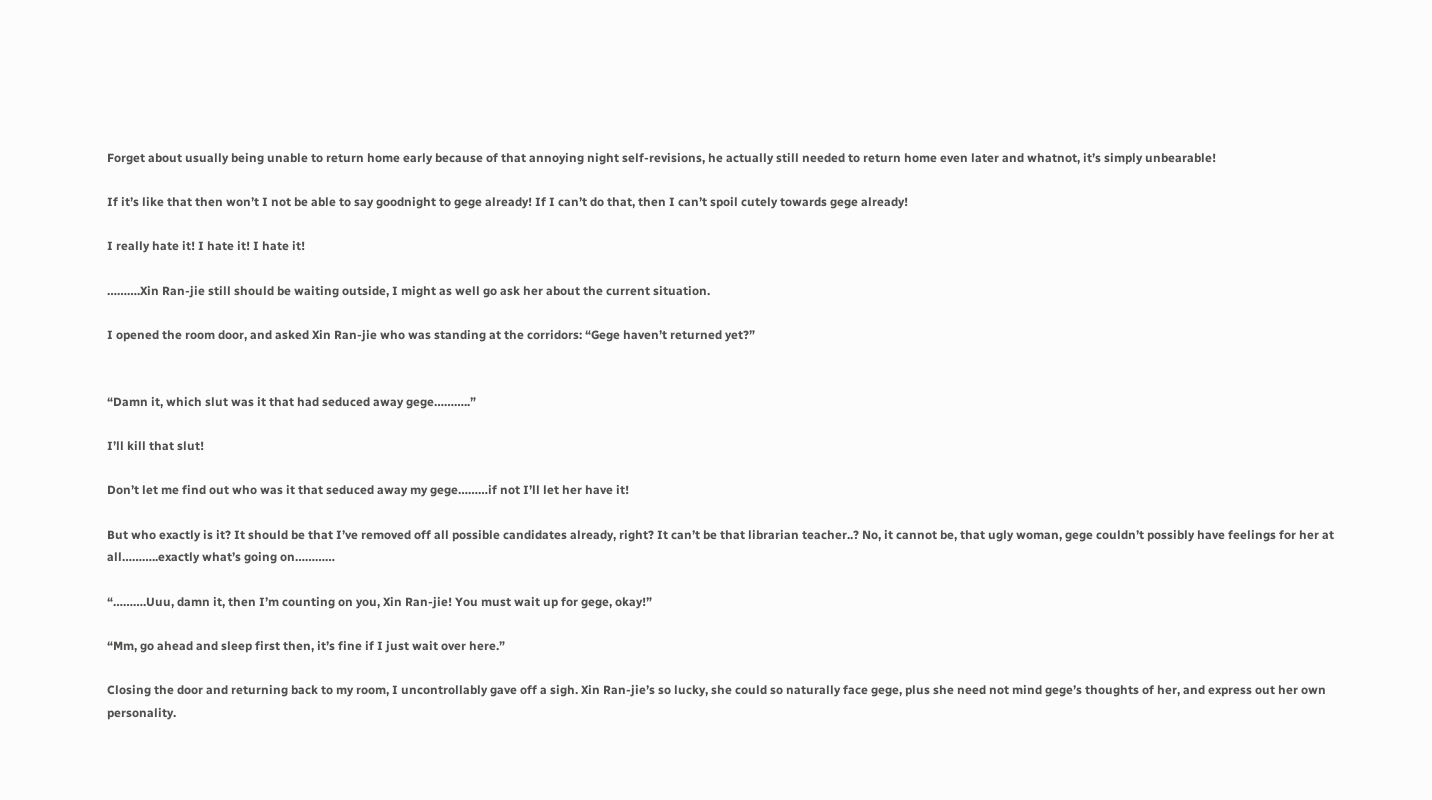Forget about usually being unable to return home early because of that annoying night self-revisions, he actually still needed to return home even later and whatnot, it’s simply unbearable!

If it’s like that then won’t I not be able to say goodnight to gege already! If I can’t do that, then I can’t spoil cutely towards gege already!

I really hate it! I hate it! I hate it!

……….Xin Ran-jie still should be waiting outside, I might as well go ask her about the current situation.

I opened the room door, and asked Xin Ran-jie who was standing at the corridors: “Gege haven’t returned yet?”


“Damn it, which slut was it that had seduced away gege………..”

I’ll kill that slut!

Don’t let me find out who was it that seduced away my gege………if not I’ll let her have it!

But who exactly is it? It should be that I’ve removed off all possible candidates already, right? It can’t be that librarian teacher..? No, it cannot be, that ugly woman, gege couldn’t possibly have feelings for her at all………..exactly what’s going on…………

“……….Uuu, damn it, then I’m counting on you, Xin Ran-jie! You must wait up for gege, okay!”

“Mm, go ahead and sleep first then, it’s fine if I just wait over here.”

Closing the door and returning back to my room, I uncontrollably gave off a sigh. Xin Ran-jie’s so lucky, she could so naturally face gege, plus she need not mind gege’s thoughts of her, and express out her own personality.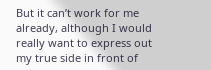But it can’t work for me already, although I would really want to express out my true side in front of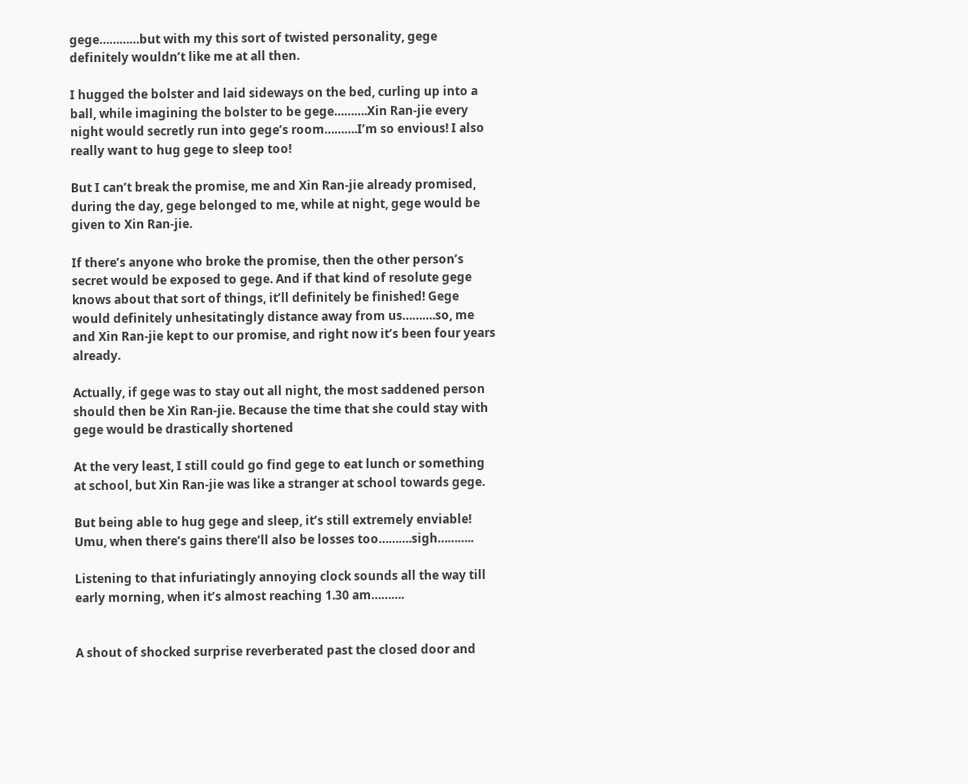gege…………but with my this sort of twisted personality, gege definitely wouldn’t like me at all then.

I hugged the bolster and laid sideways on the bed, curling up into a ball, while imagining the bolster to be gege……….Xin Ran-jie every night would secretly run into gege’s room……….I’m so envious! I also really want to hug gege to sleep too!

But I can’t break the promise, me and Xin Ran-jie already promised, during the day, gege belonged to me, while at night, gege would be given to Xin Ran-jie.

If there’s anyone who broke the promise, then the other person’s secret would be exposed to gege. And if that kind of resolute gege knows about that sort of things, it’ll definitely be finished! Gege would definitely unhesitatingly distance away from us……….so, me and Xin Ran-jie kept to our promise, and right now it’s been four years already.

Actually, if gege was to stay out all night, the most saddened person should then be Xin Ran-jie. Because the time that she could stay with gege would be drastically shortened

At the very least, I still could go find gege to eat lunch or something at school, but Xin Ran-jie was like a stranger at school towards gege.

But being able to hug gege and sleep, it’s still extremely enviable! Umu, when there’s gains there’ll also be losses too……….sigh………..

Listening to that infuriatingly annoying clock sounds all the way till early morning, when it’s almost reaching 1.30 am……….


A shout of shocked surprise reverberated past the closed door and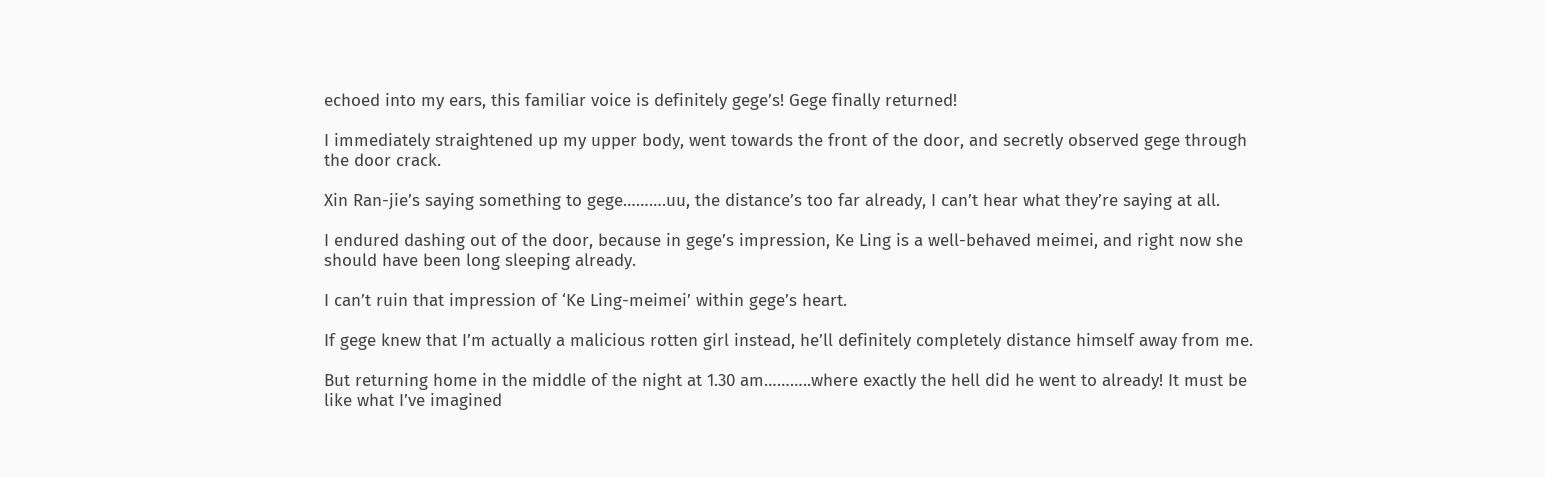echoed into my ears, this familiar voice is definitely gege’s! Gege finally returned!

I immediately straightened up my upper body, went towards the front of the door, and secretly observed gege through the door crack.

Xin Ran-jie’s saying something to gege……….uu, the distance’s too far already, I can’t hear what they’re saying at all.

I endured dashing out of the door, because in gege’s impression, Ke Ling is a well-behaved meimei, and right now she should have been long sleeping already.

I can’t ruin that impression of ‘Ke Ling-meimei’ within gege’s heart.

If gege knew that I’m actually a malicious rotten girl instead, he’ll definitely completely distance himself away from me.

But returning home in the middle of the night at 1.30 am………..where exactly the hell did he went to already! It must be like what I’ve imagined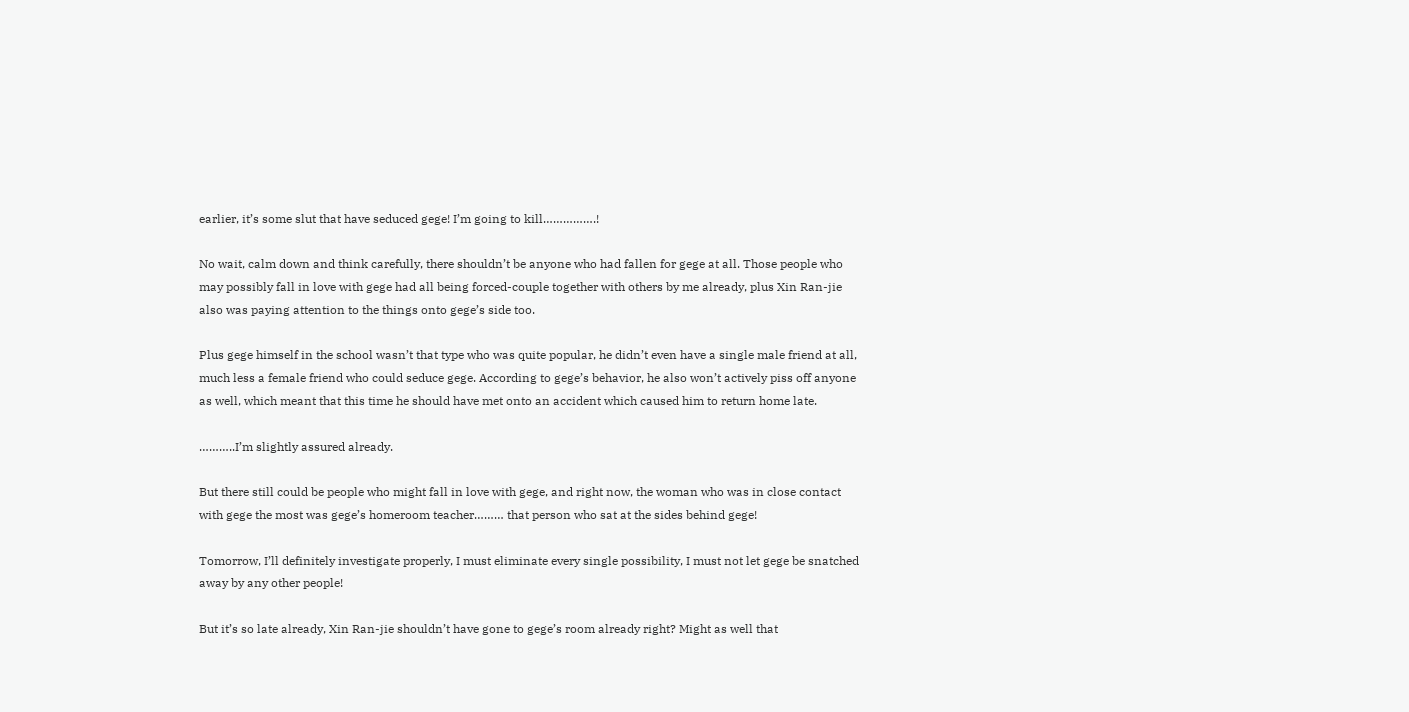earlier, it’s some slut that have seduced gege! I’m going to kill…………….!

No wait, calm down and think carefully, there shouldn’t be anyone who had fallen for gege at all. Those people who may possibly fall in love with gege had all being forced-couple together with others by me already, plus Xin Ran-jie also was paying attention to the things onto gege’s side too.

Plus gege himself in the school wasn’t that type who was quite popular, he didn’t even have a single male friend at all, much less a female friend who could seduce gege. According to gege’s behavior, he also won’t actively piss off anyone as well, which meant that this time he should have met onto an accident which caused him to return home late.

………..I’m slightly assured already.

But there still could be people who might fall in love with gege, and right now, the woman who was in close contact with gege the most was gege’s homeroom teacher……… that person who sat at the sides behind gege!

Tomorrow, I’ll definitely investigate properly, I must eliminate every single possibility, I must not let gege be snatched away by any other people!

But it’s so late already, Xin Ran-jie shouldn’t have gone to gege’s room already right? Might as well that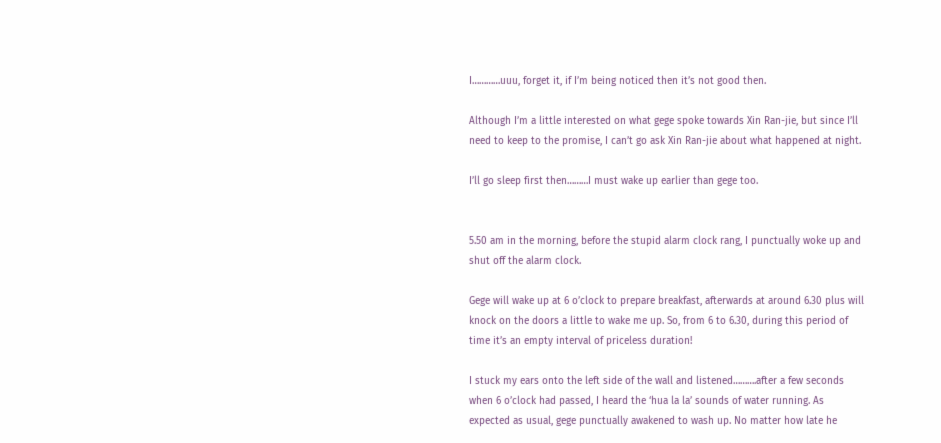I…………uuu, forget it, if I’m being noticed then it’s not good then.

Although I’m a little interested on what gege spoke towards Xin Ran-jie, but since I’ll need to keep to the promise, I can’t go ask Xin Ran-jie about what happened at night.

I’ll go sleep first then………I must wake up earlier than gege too.


5.50 am in the morning, before the stupid alarm clock rang, I punctually woke up and shut off the alarm clock.

Gege will wake up at 6 o’clock to prepare breakfast, afterwards at around 6.30 plus will knock on the doors a little to wake me up. So, from 6 to 6.30, during this period of time it’s an empty interval of priceless duration!

I stuck my ears onto the left side of the wall and listened……….after a few seconds when 6 o’clock had passed, I heard the ‘hua la la’ sounds of water running. As expected as usual, gege punctually awakened to wash up. No matter how late he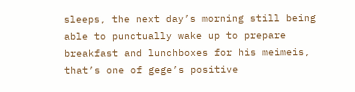sleeps, the next day’s morning still being able to punctually wake up to prepare breakfast and lunchboxes for his meimeis, that’s one of gege’s positive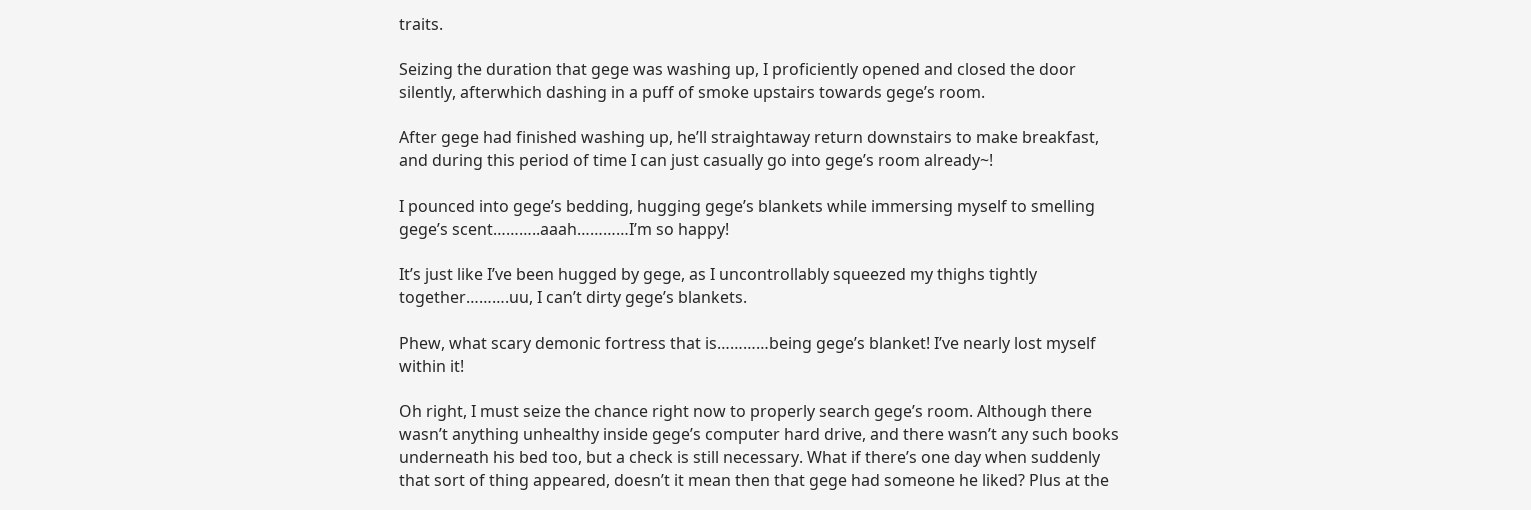traits.

Seizing the duration that gege was washing up, I proficiently opened and closed the door silently, afterwhich dashing in a puff of smoke upstairs towards gege’s room.

After gege had finished washing up, he’ll straightaway return downstairs to make breakfast, and during this period of time I can just casually go into gege’s room already~!

I pounced into gege’s bedding, hugging gege’s blankets while immersing myself to smelling gege’s scent………..aaah…………I’m so happy!

It’s just like I’ve been hugged by gege, as I uncontrollably squeezed my thighs tightly together……….uu, I can’t dirty gege’s blankets.

Phew, what scary demonic fortress that is…………being gege’s blanket! I’ve nearly lost myself within it!

Oh right, I must seize the chance right now to properly search gege’s room. Although there wasn’t anything unhealthy inside gege’s computer hard drive, and there wasn’t any such books underneath his bed too, but a check is still necessary. What if there’s one day when suddenly that sort of thing appeared, doesn’t it mean then that gege had someone he liked? Plus at the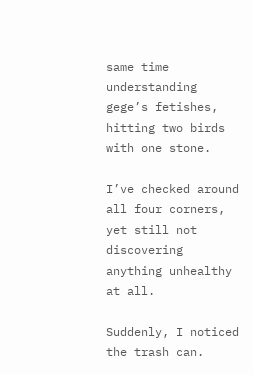same time understanding gege’s fetishes, hitting two birds with one stone.

I’ve checked around all four corners, yet still not discovering anything unhealthy at all.

Suddenly, I noticed the trash can.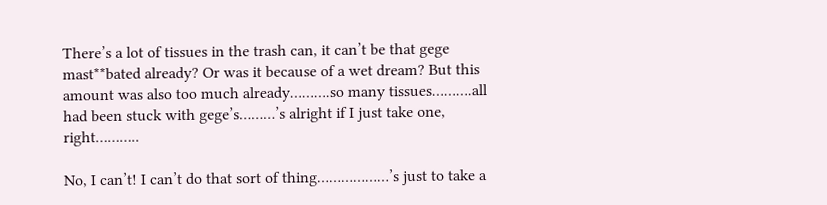There’s a lot of tissues in the trash can, it can’t be that gege mast**bated already? Or was it because of a wet dream? But this amount was also too much already……….so many tissues……….all had been stuck with gege’s………’s alright if I just take one, right………..

No, I can’t! I can’t do that sort of thing………………’s just to take a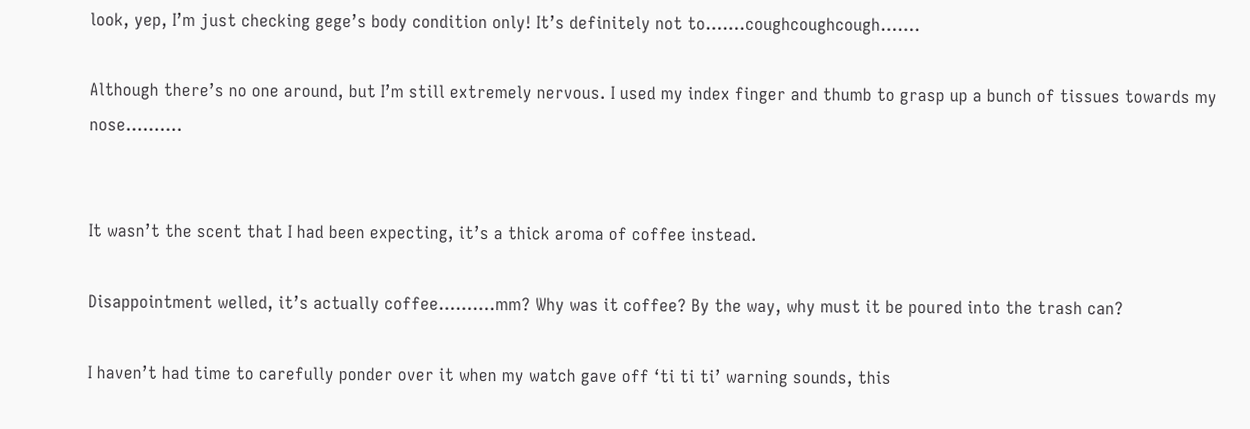look, yep, I’m just checking gege’s body condition only! It’s definitely not to…….coughcoughcough…….

Although there’s no one around, but I’m still extremely nervous. I used my index finger and thumb to grasp up a bunch of tissues towards my nose……….


It wasn’t the scent that I had been expecting, it’s a thick aroma of coffee instead.

Disappointment welled, it’s actually coffee……….mm? Why was it coffee? By the way, why must it be poured into the trash can?

I haven’t had time to carefully ponder over it when my watch gave off ‘ti ti ti’ warning sounds, this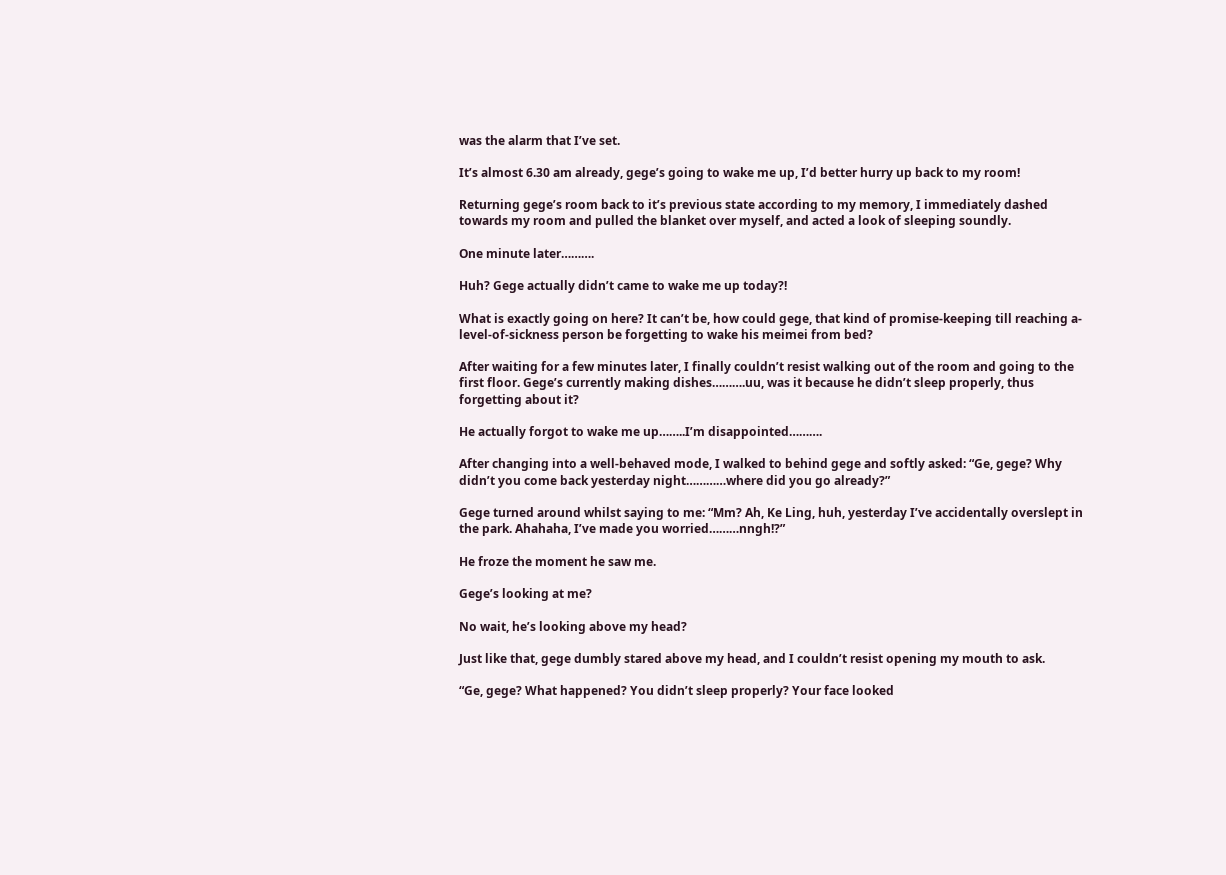was the alarm that I’ve set.

It’s almost 6.30 am already, gege’s going to wake me up, I’d better hurry up back to my room!

Returning gege’s room back to it’s previous state according to my memory, I immediately dashed towards my room and pulled the blanket over myself, and acted a look of sleeping soundly.

One minute later……….

Huh? Gege actually didn’t came to wake me up today?!

What is exactly going on here? It can’t be, how could gege, that kind of promise-keeping till reaching a-level-of-sickness person be forgetting to wake his meimei from bed?

After waiting for a few minutes later, I finally couldn’t resist walking out of the room and going to the first floor. Gege’s currently making dishes……….uu, was it because he didn’t sleep properly, thus forgetting about it?

He actually forgot to wake me up……..I’m disappointed……….

After changing into a well-behaved mode, I walked to behind gege and softly asked: “Ge, gege? Why didn’t you come back yesterday night…………where did you go already?”

Gege turned around whilst saying to me: “Mm? Ah, Ke Ling, huh, yesterday I’ve accidentally overslept in the park. Ahahaha, I’ve made you worried………nngh!?”

He froze the moment he saw me.

Gege’s looking at me?

No wait, he’s looking above my head?

Just like that, gege dumbly stared above my head, and I couldn’t resist opening my mouth to ask.

“Ge, gege? What happened? You didn’t sleep properly? Your face looked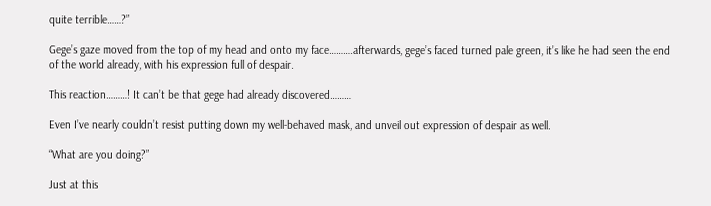quite terrible……?”

Gege’s gaze moved from the top of my head and onto my face……….afterwards, gege’s faced turned pale green, it’s like he had seen the end of the world already, with his expression full of despair.

This reaction………! It can’t be that gege had already discovered………

Even I’ve nearly couldn’t resist putting down my well-behaved mask, and unveil out expression of despair as well.

“What are you doing?”

Just at this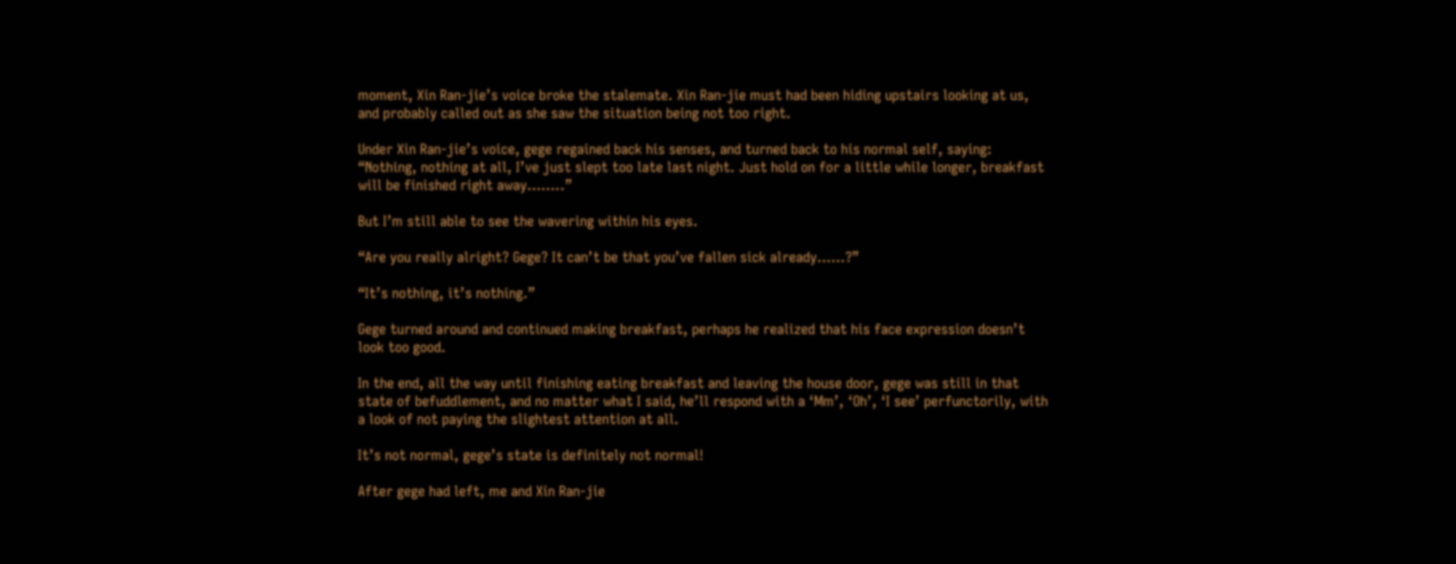moment, Xin Ran-jie’s voice broke the stalemate. Xin Ran-jie must had been hiding upstairs looking at us, and probably called out as she saw the situation being not too right.

Under Xin Ran-jie’s voice, gege regained back his senses, and turned back to his normal self, saying: “Nothing, nothing at all, I’ve just slept too late last night. Just hold on for a little while longer, breakfast will be finished right away……..”

But I’m still able to see the wavering within his eyes.

“Are you really alright? Gege? It can’t be that you’ve fallen sick already……?”

“It’s nothing, it’s nothing.”

Gege turned around and continued making breakfast, perhaps he realized that his face expression doesn’t look too good.

In the end, all the way until finishing eating breakfast and leaving the house door, gege was still in that state of befuddlement, and no matter what I said, he’ll respond with a ‘Mm’, ‘Oh’, ‘I see’ perfunctorily, with a look of not paying the slightest attention at all.

It’s not normal, gege’s state is definitely not normal!

After gege had left, me and Xin Ran-jie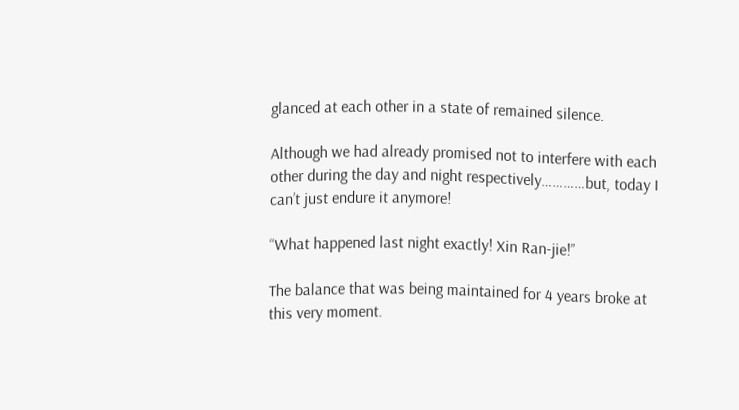glanced at each other in a state of remained silence.

Although we had already promised not to interfere with each other during the day and night respectively…………but, today I can’t just endure it anymore!

“What happened last night exactly! Xin Ran-jie!”

The balance that was being maintained for 4 years broke at this very moment.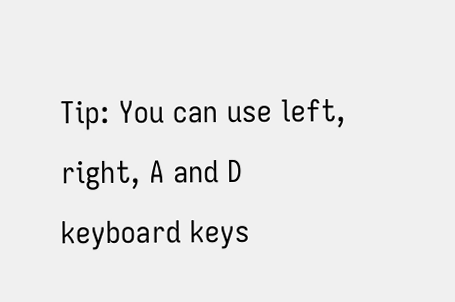Tip: You can use left, right, A and D keyboard keys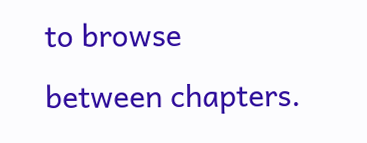to browse between chapters.